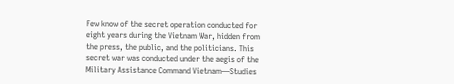Few know of the secret operation conducted for eight years during the Vietnam War, hidden from the press, the public, and the politicians. This secret war was conducted under the aegis of the Military Assistance Command Vietnam—Studies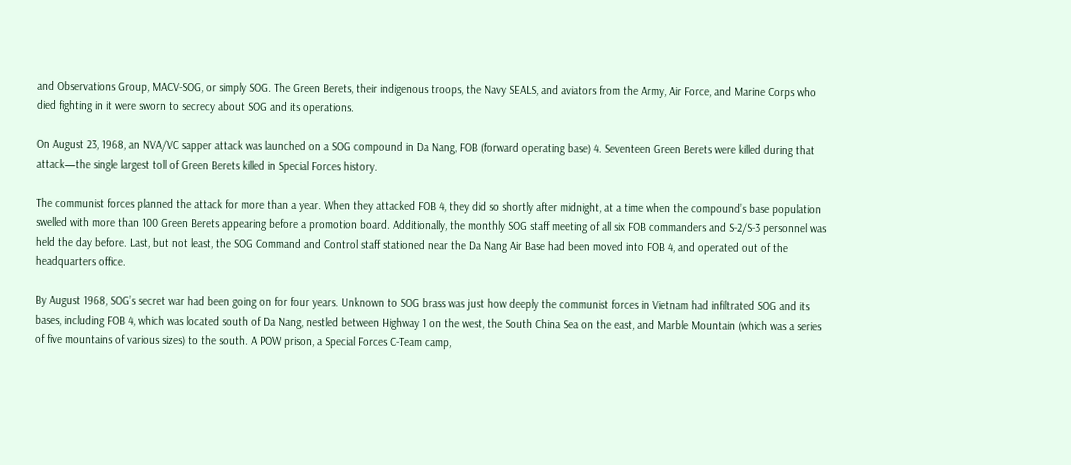and Observations Group, MACV-SOG, or simply SOG. The Green Berets, their indigenous troops, the Navy SEALS, and aviators from the Army, Air Force, and Marine Corps who died fighting in it were sworn to secrecy about SOG and its operations.

On August 23, 1968, an NVA/VC sapper attack was launched on a SOG compound in Da Nang, FOB (forward operating base) 4. Seventeen Green Berets were killed during that attack—the single largest toll of Green Berets killed in Special Forces history.

The communist forces planned the attack for more than a year. When they attacked FOB 4, they did so shortly after midnight, at a time when the compound’s base population swelled with more than 100 Green Berets appearing before a promotion board. Additionally, the monthly SOG staff meeting of all six FOB commanders and S-2/S-3 personnel was held the day before. Last, but not least, the SOG Command and Control staff stationed near the Da Nang Air Base had been moved into FOB 4, and operated out of the headquarters office.

By August 1968, SOG’s secret war had been going on for four years. Unknown to SOG brass was just how deeply the communist forces in Vietnam had infiltrated SOG and its bases, including FOB 4, which was located south of Da Nang, nestled between Highway 1 on the west, the South China Sea on the east, and Marble Mountain (which was a series of five mountains of various sizes) to the south. A POW prison, a Special Forces C-Team camp,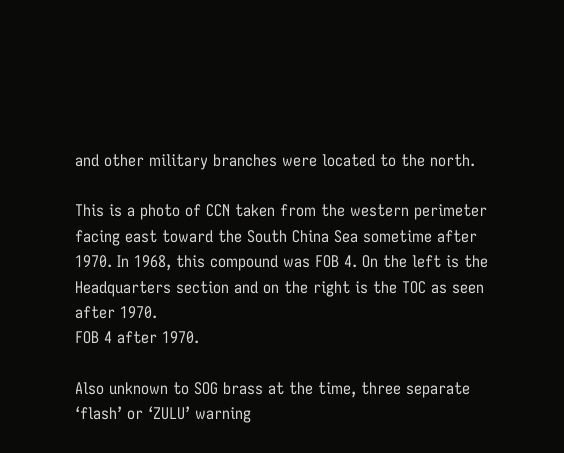and other military branches were located to the north.

This is a photo of CCN taken from the western perimeter facing east toward the South China Sea sometime after 1970. In 1968, this compound was FOB 4. On the left is the Headquarters section and on the right is the TOC as seen after 1970.
FOB 4 after 1970.

Also unknown to SOG brass at the time, three separate ‘flash’ or ‘ZULU’ warning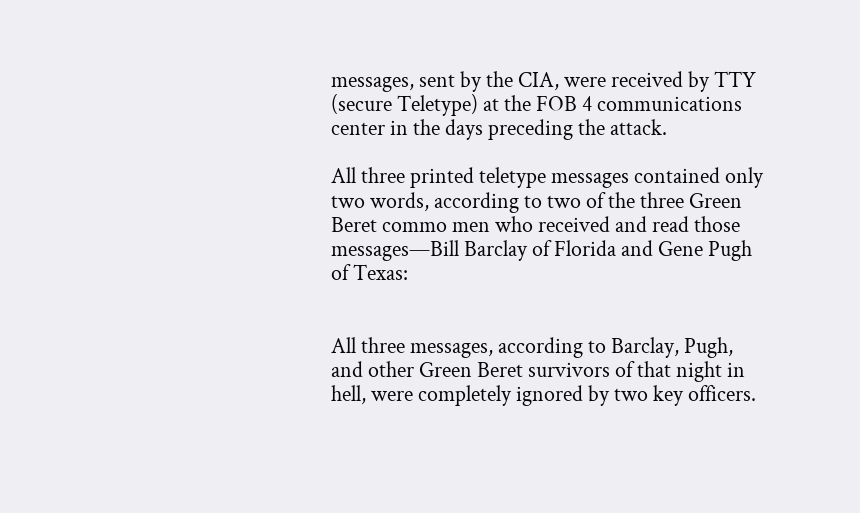messages, sent by the CIA, were received by TTY (secure Teletype) at the FOB 4 communications center in the days preceding the attack.

All three printed teletype messages contained only two words, according to two of the three Green Beret commo men who received and read those messages—Bill Barclay of Florida and Gene Pugh of Texas:


All three messages, according to Barclay, Pugh, and other Green Beret survivors of that night in hell, were completely ignored by two key officers.